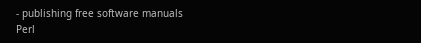- publishing free software manuals
Perl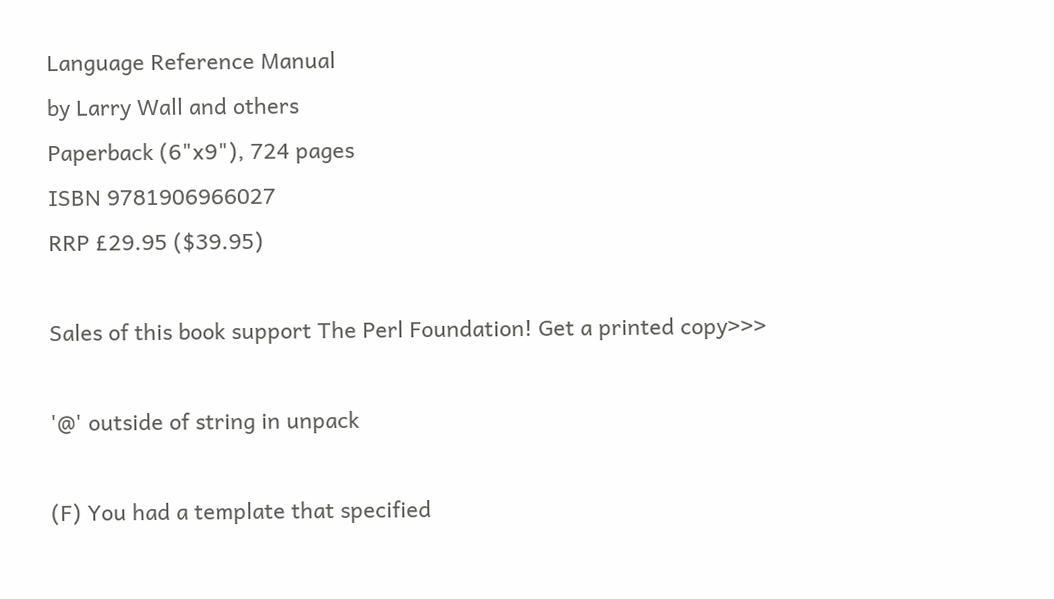Language Reference Manual
by Larry Wall and others
Paperback (6"x9"), 724 pages
ISBN 9781906966027
RRP £29.95 ($39.95)

Sales of this book support The Perl Foundation! Get a printed copy>>>

'@' outside of string in unpack

(F) You had a template that specified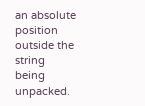an absolute position outside the string being unpacked.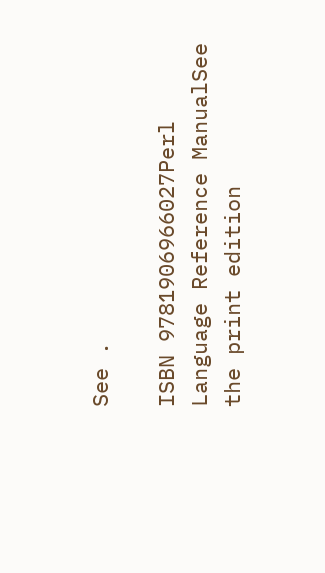See .

ISBN 9781906966027Perl Language Reference ManualSee the print edition